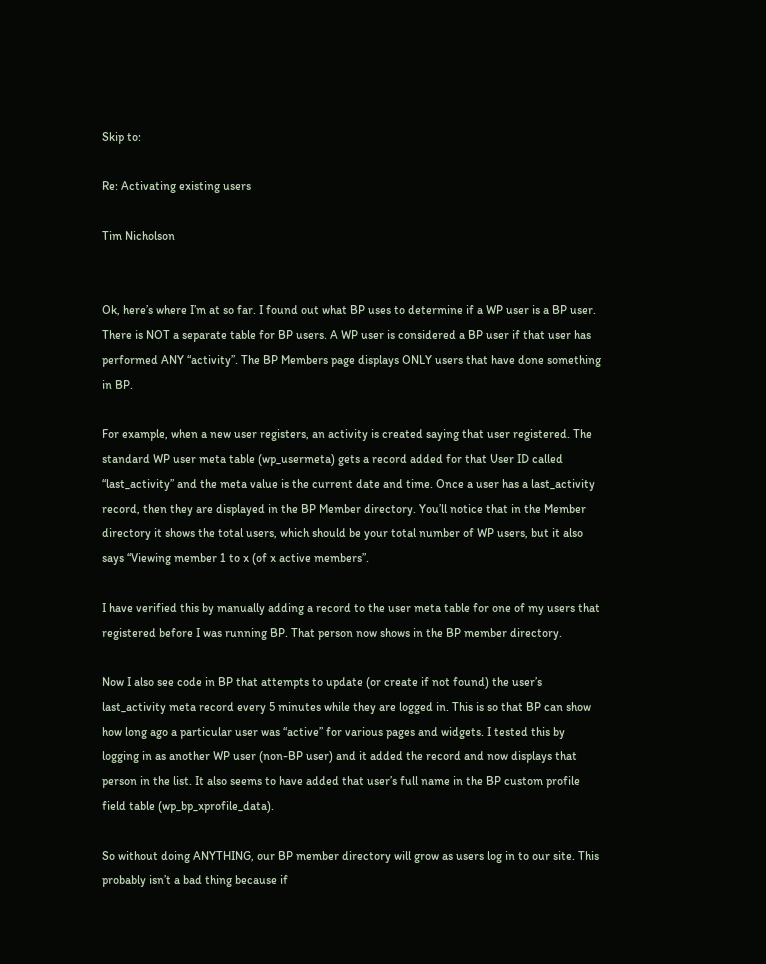Skip to:

Re: Activating existing users

Tim Nicholson


Ok, here’s where I’m at so far. I found out what BP uses to determine if a WP user is a BP user. There is NOT a separate table for BP users. A WP user is considered a BP user if that user has performed ANY “activity”. The BP Members page displays ONLY users that have done something in BP.

For example, when a new user registers, an activity is created saying that user registered. The standard WP user meta table (wp_usermeta) gets a record added for that User ID called “last_activity” and the meta value is the current date and time. Once a user has a last_activity record, then they are displayed in the BP Member directory. You’ll notice that in the Member directory it shows the total users, which should be your total number of WP users, but it also says “Viewing member 1 to x (of x active members”.

I have verified this by manually adding a record to the user meta table for one of my users that registered before I was running BP. That person now shows in the BP member directory.

Now I also see code in BP that attempts to update (or create if not found) the user’s last_activity meta record every 5 minutes while they are logged in. This is so that BP can show how long ago a particular user was “active” for various pages and widgets. I tested this by logging in as another WP user (non-BP user) and it added the record and now displays that person in the list. It also seems to have added that user’s full name in the BP custom profile field table (wp_bp_xprofile_data).

So without doing ANYTHING, our BP member directory will grow as users log in to our site. This probably isn’t a bad thing because if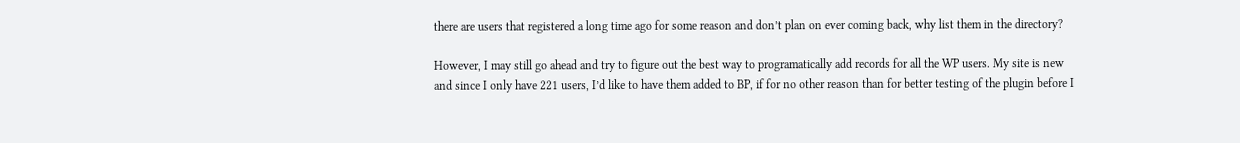there are users that registered a long time ago for some reason and don’t plan on ever coming back, why list them in the directory?

However, I may still go ahead and try to figure out the best way to programatically add records for all the WP users. My site is new and since I only have 221 users, I’d like to have them added to BP, if for no other reason than for better testing of the plugin before I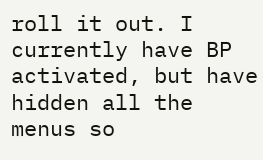roll it out. I currently have BP activated, but have hidden all the menus so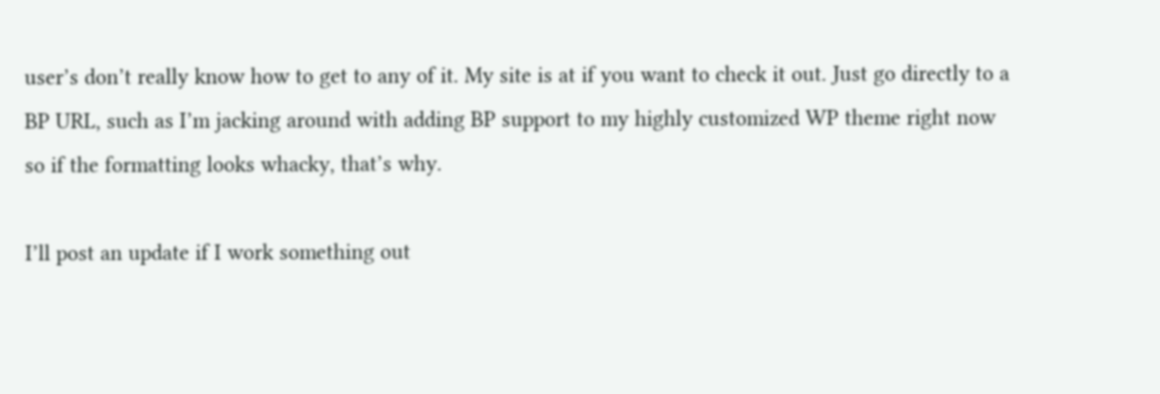user’s don’t really know how to get to any of it. My site is at if you want to check it out. Just go directly to a BP URL, such as I’m jacking around with adding BP support to my highly customized WP theme right now so if the formatting looks whacky, that’s why.

I’ll post an update if I work something out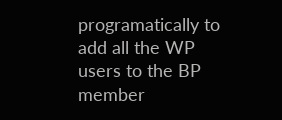programatically to add all the WP users to the BP member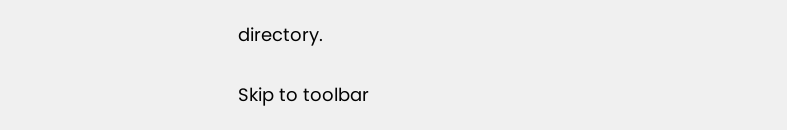directory.

Skip to toolbar